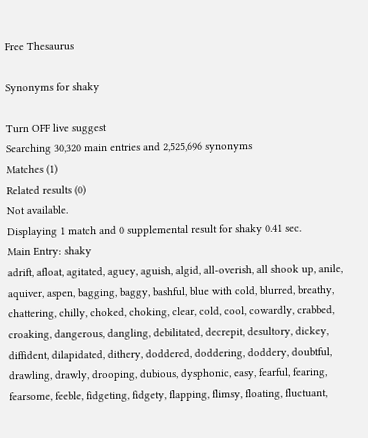Free Thesaurus

Synonyms for shaky

Turn OFF live suggest
Searching 30,320 main entries and 2,525,696 synonyms
Matches (1)
Related results (0)
Not available.
Displaying 1 match and 0 supplemental result for shaky 0.41 sec.
Main Entry: shaky
adrift, afloat, agitated, aguey, aguish, algid, all-overish, all shook up, anile, aquiver, aspen, bagging, baggy, bashful, blue with cold, blurred, breathy, chattering, chilly, choked, choking, clear, cold, cool, cowardly, crabbed, croaking, dangerous, dangling, debilitated, decrepit, desultory, dickey, diffident, dilapidated, dithery, doddered, doddering, doddery, doubtful, drawling, drawly, drooping, dubious, dysphonic, easy, fearful, fearing, fearsome, feeble, fidgeting, fidgety, flapping, flimsy, floating, fluctuant,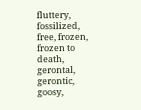fluttery, fossilized, free, frozen, frozen to death, gerontal, gerontic, goosy,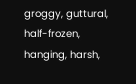groggy, guttural, half-frozen, hanging, harsh,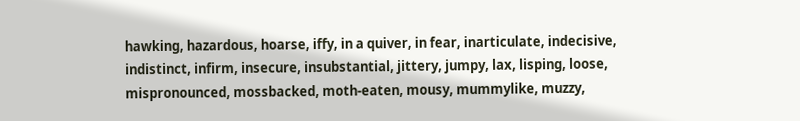hawking, hazardous, hoarse, iffy, in a quiver, in fear, inarticulate, indecisive, indistinct, infirm, insecure, insubstantial, jittery, jumpy, lax, lisping, loose, mispronounced, mossbacked, moth-eaten, mousy, mummylike, muzzy,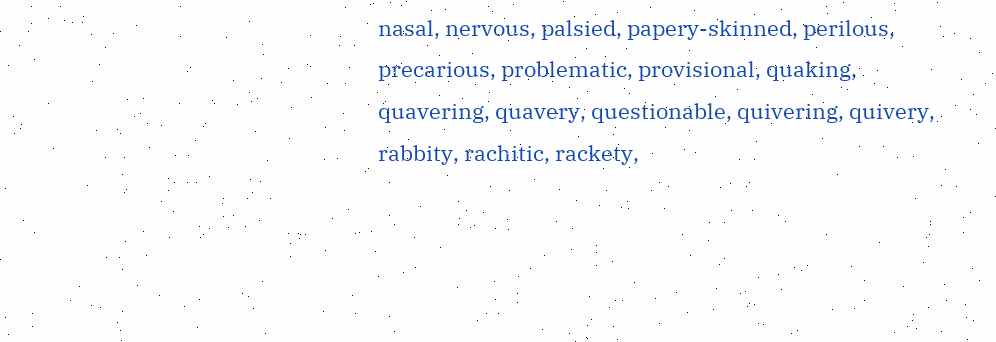nasal, nervous, palsied, papery-skinned, perilous, precarious, problematic, provisional, quaking, quavering, quavery, questionable, quivering, quivery, rabbity, rachitic, rackety,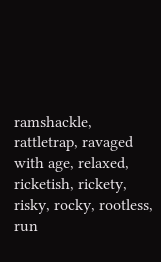ramshackle, rattletrap, ravaged with age, relaxed, ricketish, rickety, risky, rocky, rootless, run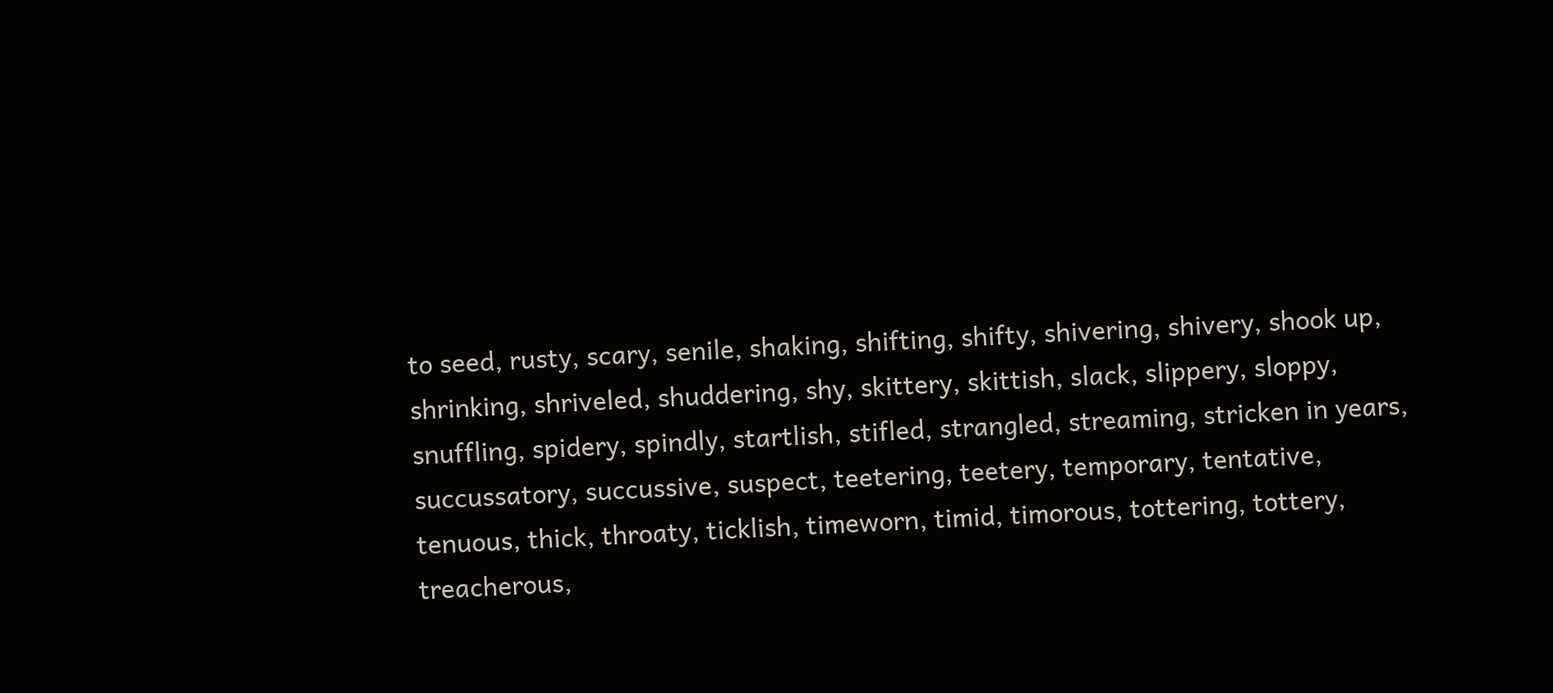to seed, rusty, scary, senile, shaking, shifting, shifty, shivering, shivery, shook up, shrinking, shriveled, shuddering, shy, skittery, skittish, slack, slippery, sloppy, snuffling, spidery, spindly, startlish, stifled, strangled, streaming, stricken in years, succussatory, succussive, suspect, teetering, teetery, temporary, tentative, tenuous, thick, throaty, ticklish, timeworn, timid, timorous, tottering, tottery, treacherous,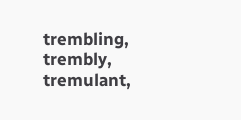trembling, trembly, tremulant,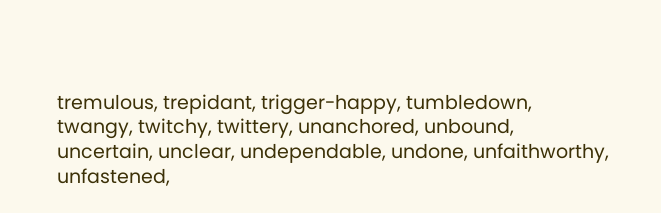tremulous, trepidant, trigger-happy, tumbledown, twangy, twitchy, twittery, unanchored, unbound, uncertain, unclear, undependable, undone, unfaithworthy, unfastened,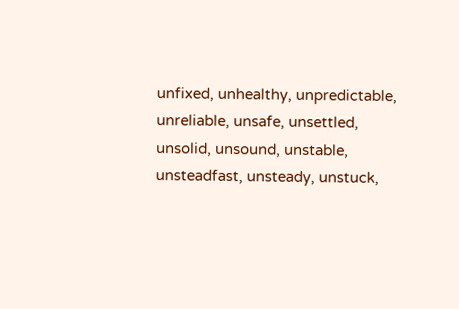unfixed, unhealthy, unpredictable, unreliable, unsafe, unsettled, unsolid, unsound, unstable, unsteadfast, unsteady, unstuck,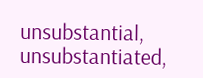unsubstantial, unsubstantiated,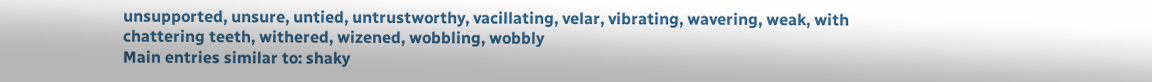unsupported, unsure, untied, untrustworthy, vacillating, velar, vibrating, wavering, weak, with chattering teeth, withered, wizened, wobbling, wobbly
Main entries similar to: shaky